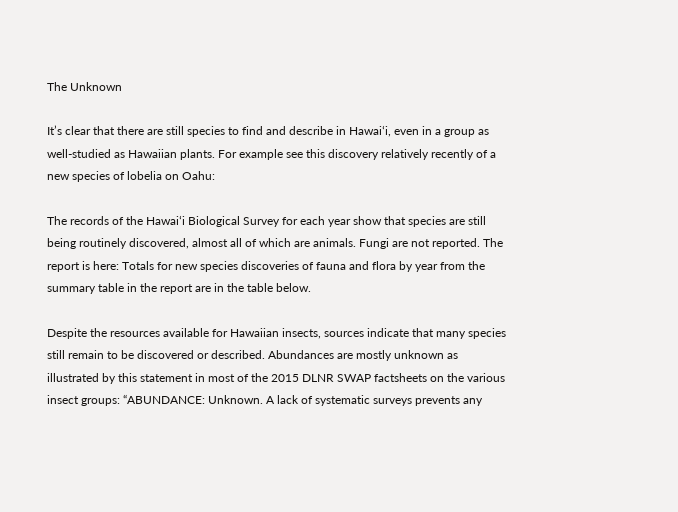The Unknown

It’s clear that there are still species to find and describe in Hawaiʻi, even in a group as well-studied as Hawaiian plants. For example see this discovery relatively recently of a new species of lobelia on Oahu:

The records of the Hawaiʻi Biological Survey for each year show that species are still being routinely discovered, almost all of which are animals. Fungi are not reported. The report is here: Totals for new species discoveries of fauna and flora by year from the summary table in the report are in the table below.

Despite the resources available for Hawaiian insects, sources indicate that many species still remain to be discovered or described. Abundances are mostly unknown as illustrated by this statement in most of the 2015 DLNR SWAP factsheets on the various insect groups: “ABUNDANCE: Unknown. A lack of systematic surveys prevents any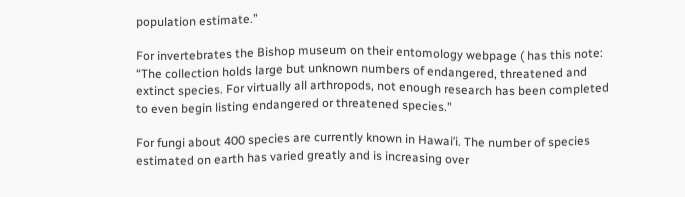population estimate.”

For invertebrates the Bishop museum on their entomology webpage ( has this note: “The collection holds large but unknown numbers of endangered, threatened and extinct species. For virtually all arthropods, not enough research has been completed to even begin listing endangered or threatened species.”

For fungi about 400 species are currently known in Hawaiʻi. The number of species estimated on earth has varied greatly and is increasing over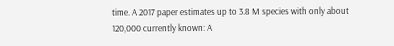time. A 2017 paper estimates up to 3.8 M species with only about 120,000 currently known: A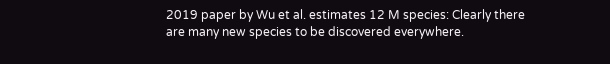2019 paper by Wu et al. estimates 12 M species: Clearly there are many new species to be discovered everywhere.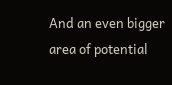And an even bigger area of potential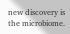new discovery is the microbiome.